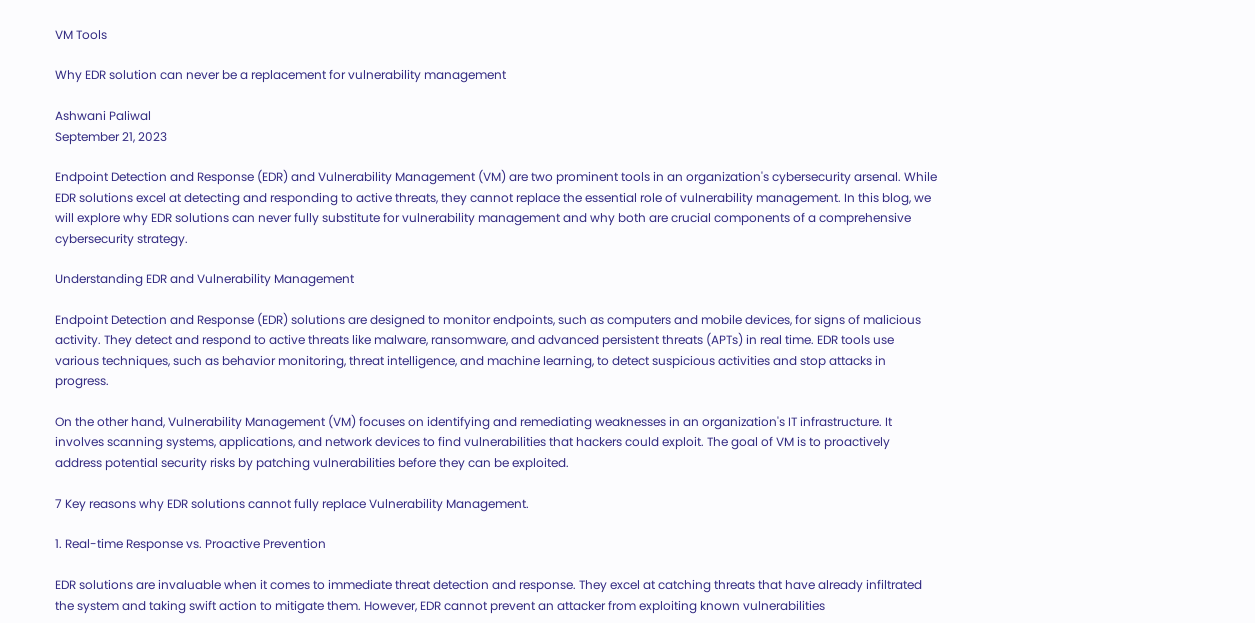VM Tools

Why EDR solution can never be a replacement for vulnerability management

Ashwani Paliwal
September 21, 2023

Endpoint Detection and Response (EDR) and Vulnerability Management (VM) are two prominent tools in an organization's cybersecurity arsenal. While EDR solutions excel at detecting and responding to active threats, they cannot replace the essential role of vulnerability management. In this blog, we will explore why EDR solutions can never fully substitute for vulnerability management and why both are crucial components of a comprehensive cybersecurity strategy.

Understanding EDR and Vulnerability Management

Endpoint Detection and Response (EDR) solutions are designed to monitor endpoints, such as computers and mobile devices, for signs of malicious activity. They detect and respond to active threats like malware, ransomware, and advanced persistent threats (APTs) in real time. EDR tools use various techniques, such as behavior monitoring, threat intelligence, and machine learning, to detect suspicious activities and stop attacks in progress.

On the other hand, Vulnerability Management (VM) focuses on identifying and remediating weaknesses in an organization's IT infrastructure. It involves scanning systems, applications, and network devices to find vulnerabilities that hackers could exploit. The goal of VM is to proactively address potential security risks by patching vulnerabilities before they can be exploited.

7 Key reasons why EDR solutions cannot fully replace Vulnerability Management.

1. Real-time Response vs. Proactive Prevention

EDR solutions are invaluable when it comes to immediate threat detection and response. They excel at catching threats that have already infiltrated the system and taking swift action to mitigate them. However, EDR cannot prevent an attacker from exploiting known vulnerabilities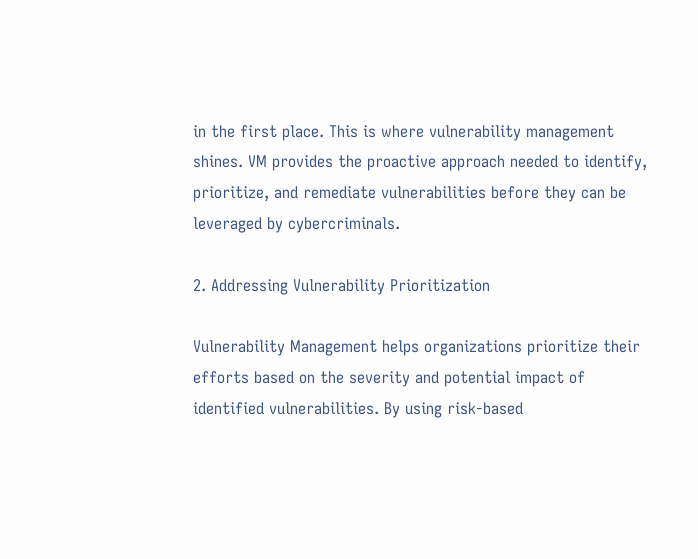in the first place. This is where vulnerability management shines. VM provides the proactive approach needed to identify, prioritize, and remediate vulnerabilities before they can be leveraged by cybercriminals.

2. Addressing Vulnerability Prioritization

Vulnerability Management helps organizations prioritize their efforts based on the severity and potential impact of identified vulnerabilities. By using risk-based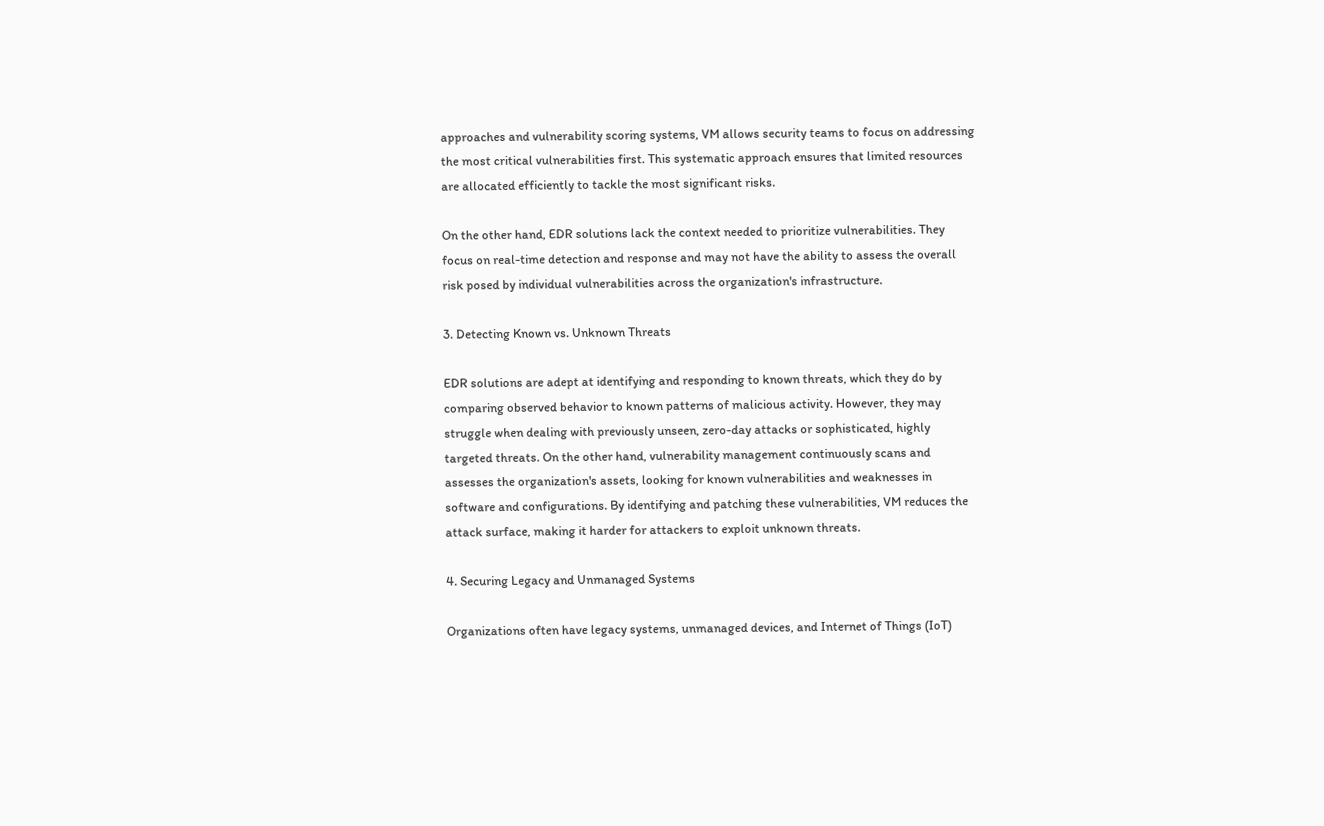approaches and vulnerability scoring systems, VM allows security teams to focus on addressing the most critical vulnerabilities first. This systematic approach ensures that limited resources are allocated efficiently to tackle the most significant risks.

On the other hand, EDR solutions lack the context needed to prioritize vulnerabilities. They focus on real-time detection and response and may not have the ability to assess the overall risk posed by individual vulnerabilities across the organization's infrastructure.

3. Detecting Known vs. Unknown Threats

EDR solutions are adept at identifying and responding to known threats, which they do by comparing observed behavior to known patterns of malicious activity. However, they may struggle when dealing with previously unseen, zero-day attacks or sophisticated, highly targeted threats. On the other hand, vulnerability management continuously scans and assesses the organization's assets, looking for known vulnerabilities and weaknesses in software and configurations. By identifying and patching these vulnerabilities, VM reduces the attack surface, making it harder for attackers to exploit unknown threats.

4. Securing Legacy and Unmanaged Systems

Organizations often have legacy systems, unmanaged devices, and Internet of Things (IoT)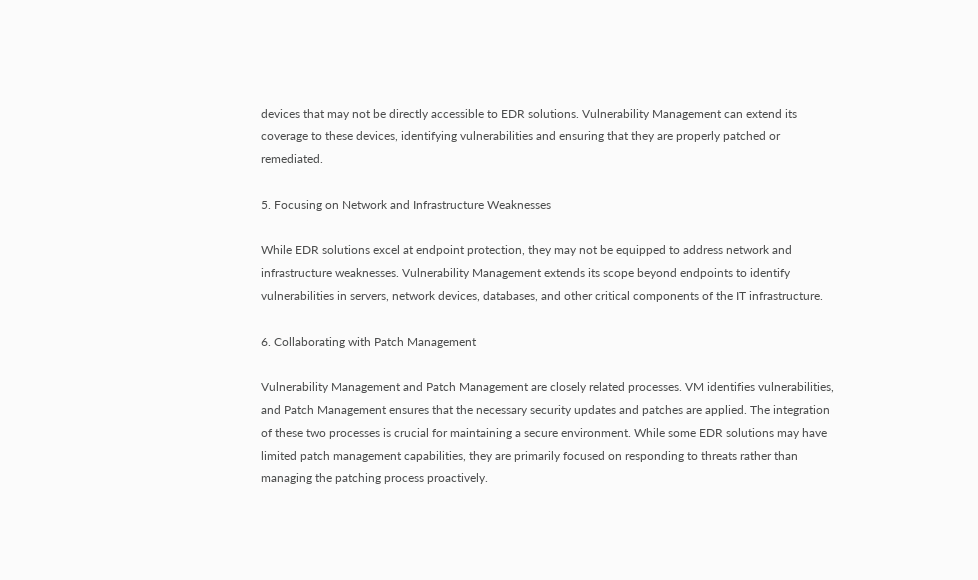devices that may not be directly accessible to EDR solutions. Vulnerability Management can extend its coverage to these devices, identifying vulnerabilities and ensuring that they are properly patched or remediated.

5. Focusing on Network and Infrastructure Weaknesses

While EDR solutions excel at endpoint protection, they may not be equipped to address network and infrastructure weaknesses. Vulnerability Management extends its scope beyond endpoints to identify vulnerabilities in servers, network devices, databases, and other critical components of the IT infrastructure.

6. Collaborating with Patch Management

Vulnerability Management and Patch Management are closely related processes. VM identifies vulnerabilities, and Patch Management ensures that the necessary security updates and patches are applied. The integration of these two processes is crucial for maintaining a secure environment. While some EDR solutions may have limited patch management capabilities, they are primarily focused on responding to threats rather than managing the patching process proactively.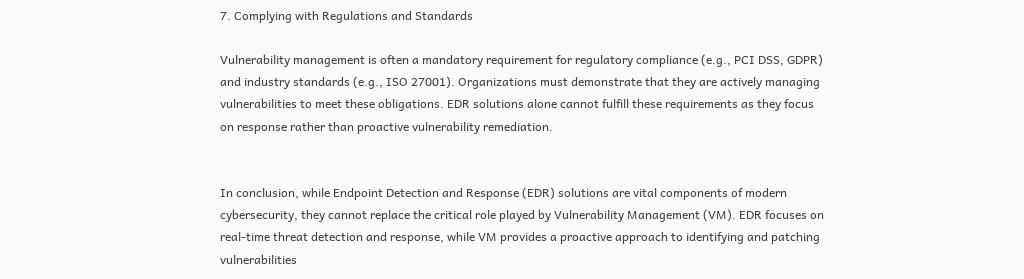7. Complying with Regulations and Standards

Vulnerability management is often a mandatory requirement for regulatory compliance (e.g., PCI DSS, GDPR) and industry standards (e.g., ISO 27001). Organizations must demonstrate that they are actively managing vulnerabilities to meet these obligations. EDR solutions alone cannot fulfill these requirements as they focus on response rather than proactive vulnerability remediation.


In conclusion, while Endpoint Detection and Response (EDR) solutions are vital components of modern cybersecurity, they cannot replace the critical role played by Vulnerability Management (VM). EDR focuses on real-time threat detection and response, while VM provides a proactive approach to identifying and patching vulnerabilities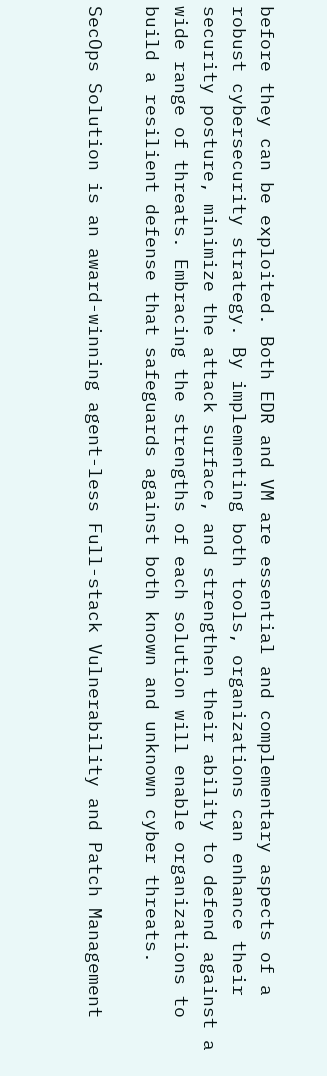before they can be exploited. Both EDR and VM are essential and complementary aspects of a robust cybersecurity strategy. By implementing both tools, organizations can enhance their security posture, minimize the attack surface, and strengthen their ability to defend against a wide range of threats. Embracing the strengths of each solution will enable organizations to build a resilient defense that safeguards against both known and unknown cyber threats.

SecOps Solution is an award-winning agent-less Full-stack Vulnerability and Patch Management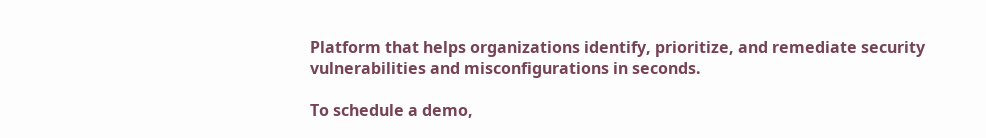Platform that helps organizations identify, prioritize, and remediate security vulnerabilities and misconfigurations in seconds.

To schedule a demo,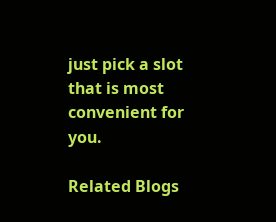just pick a slot that is most convenient for you.

Related Blogs